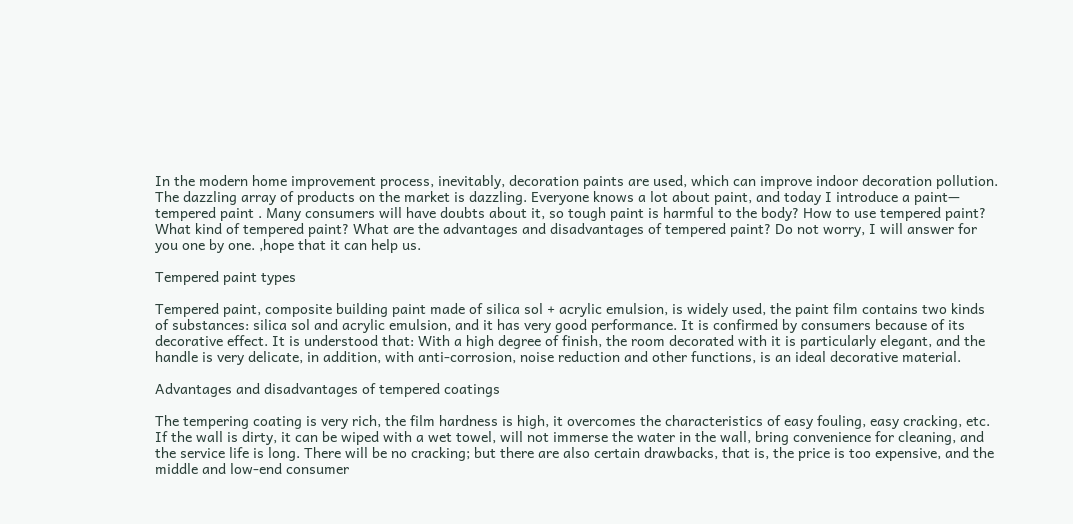In the modern home improvement process, inevitably, decoration paints are used, which can improve indoor decoration pollution. The dazzling array of products on the market is dazzling. Everyone knows a lot about paint, and today I introduce a paint— tempered paint . Many consumers will have doubts about it, so tough paint is harmful to the body? How to use tempered paint? What kind of tempered paint? What are the advantages and disadvantages of tempered paint? Do not worry, I will answer for you one by one. ,hope that it can help us.

Tempered paint types

Tempered paint, composite building paint made of silica sol + acrylic emulsion, is widely used, the paint film contains two kinds of substances: silica sol and acrylic emulsion, and it has very good performance. It is confirmed by consumers because of its decorative effect. It is understood that: With a high degree of finish, the room decorated with it is particularly elegant, and the handle is very delicate, in addition, with anti-corrosion, noise reduction and other functions, is an ideal decorative material.

Advantages and disadvantages of tempered coatings

The tempering coating is very rich, the film hardness is high, it overcomes the characteristics of easy fouling, easy cracking, etc. If the wall is dirty, it can be wiped with a wet towel, will not immerse the water in the wall, bring convenience for cleaning, and the service life is long. There will be no cracking; but there are also certain drawbacks, that is, the price is too expensive, and the middle and low-end consumer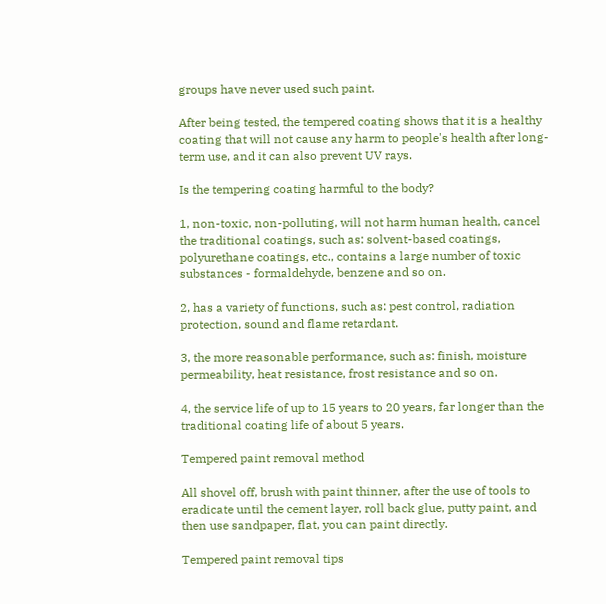groups have never used such paint.

After being tested, the tempered coating shows that it is a healthy coating that will not cause any harm to people's health after long-term use, and it can also prevent UV rays.

Is the tempering coating harmful to the body?

1, non-toxic, non-polluting, will not harm human health, cancel the traditional coatings, such as: solvent-based coatings, polyurethane coatings, etc., contains a large number of toxic substances - formaldehyde, benzene and so on.

2, has a variety of functions, such as: pest control, radiation protection, sound and flame retardant.

3, the more reasonable performance, such as: finish, moisture permeability, heat resistance, frost resistance and so on.

4, the service life of up to 15 years to 20 years, far longer than the traditional coating life of about 5 years.

Tempered paint removal method

All shovel off, brush with paint thinner, after the use of tools to eradicate until the cement layer, roll back glue, putty paint, and then use sandpaper, flat, you can paint directly.

Tempered paint removal tips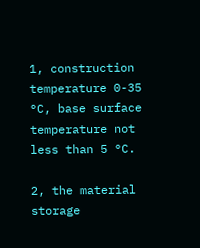1, construction temperature 0-35 °C, base surface temperature not less than 5 °C.

2, the material storage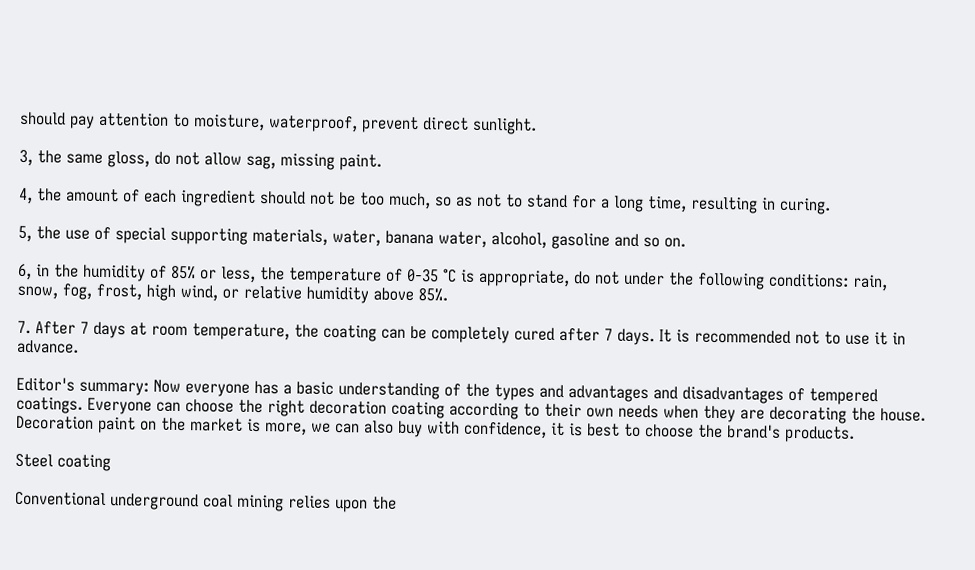should pay attention to moisture, waterproof, prevent direct sunlight.

3, the same gloss, do not allow sag, missing paint.

4, the amount of each ingredient should not be too much, so as not to stand for a long time, resulting in curing.

5, the use of special supporting materials, water, banana water, alcohol, gasoline and so on.

6, in the humidity of 85% or less, the temperature of 0-35 °C is appropriate, do not under the following conditions: rain, snow, fog, frost, high wind, or relative humidity above 85%.

7. After 7 days at room temperature, the coating can be completely cured after 7 days. It is recommended not to use it in advance.

Editor's summary: Now everyone has a basic understanding of the types and advantages and disadvantages of tempered coatings. Everyone can choose the right decoration coating according to their own needs when they are decorating the house. Decoration paint on the market is more, we can also buy with confidence, it is best to choose the brand's products.

Steel coating

Conventional underground coal mining relies upon the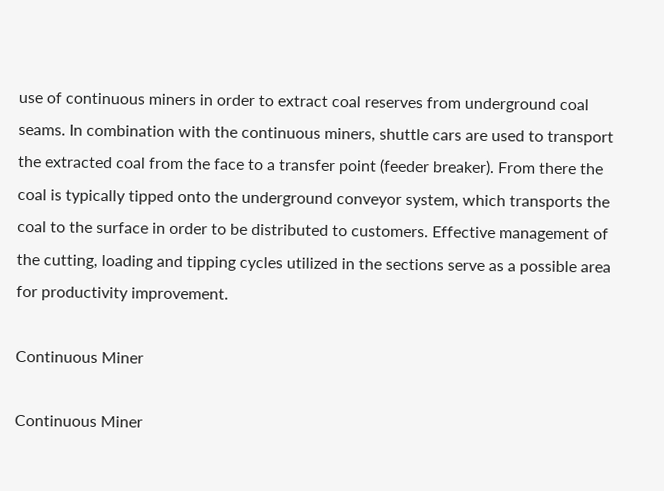use of continuous miners in order to extract coal reserves from underground coal seams. In combination with the continuous miners, shuttle cars are used to transport the extracted coal from the face to a transfer point (feeder breaker). From there the coal is typically tipped onto the underground conveyor system, which transports the coal to the surface in order to be distributed to customers. Effective management of the cutting, loading and tipping cycles utilized in the sections serve as a possible area for productivity improvement.

Continuous Miner

Continuous Miner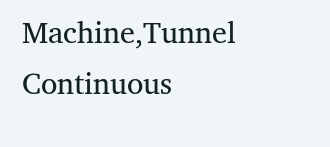Machine,Tunnel Continuous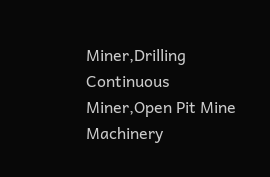Miner,Drilling Continuous Miner,Open Pit Mine Machinery